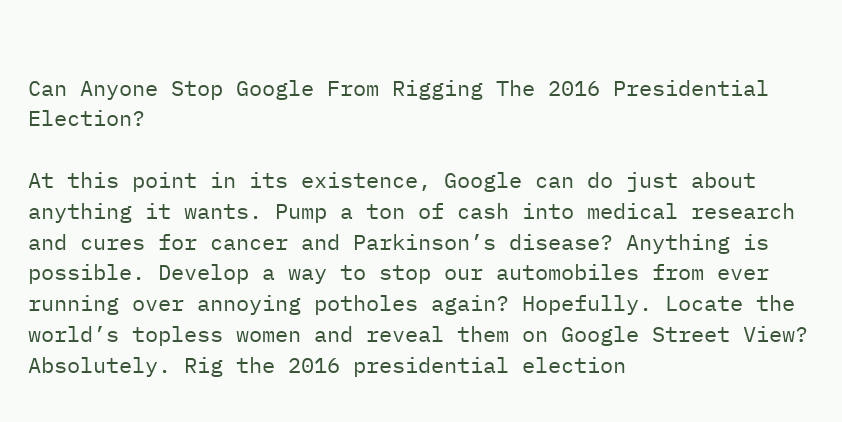Can Anyone Stop Google From Rigging The 2016 Presidential Election?

At this point in its existence, Google can do just about anything it wants. Pump a ton of cash into medical research and cures for cancer and Parkinson’s disease? Anything is possible. Develop a way to stop our automobiles from ever running over annoying potholes again? Hopefully. Locate the world’s topless women and reveal them on Google Street View? Absolutely. Rig the 2016 presidential election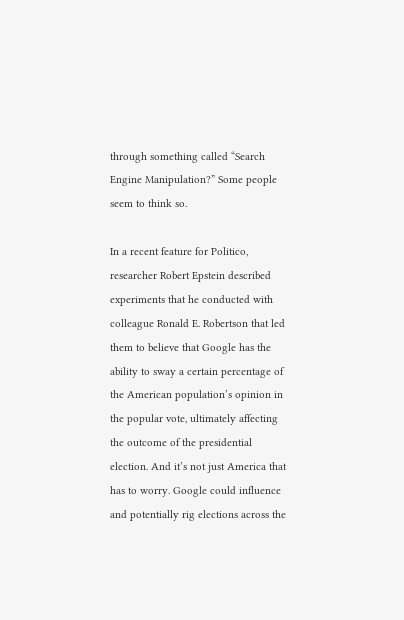through something called “Search Engine Manipulation?” Some people seem to think so.

In a recent feature for Politico, researcher Robert Epstein described experiments that he conducted with colleague Ronald E. Robertson that led them to believe that Google has the ability to sway a certain percentage of the American population’s opinion in the popular vote, ultimately affecting the outcome of the presidential election. And it’s not just America that has to worry. Google could influence and potentially rig elections across the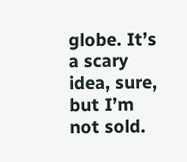globe. It’s a scary idea, sure, but I’m not sold.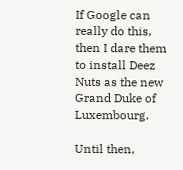If Google can really do this, then I dare them to install Deez Nuts as the new Grand Duke of Luxembourg.

Until then,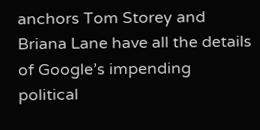anchors Tom Storey and Briana Lane have all the details of Google’s impending political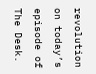revolution on today’s episode of The Desk.